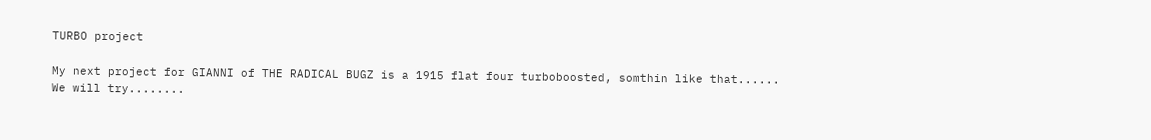TURBO project

My next project for GIANNI of THE RADICAL BUGZ is a 1915 flat four turboboosted, somthin like that......
We will try........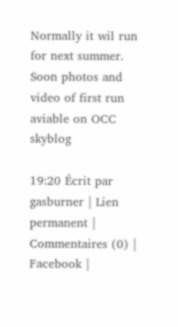Normally it wil run for next summer.
Soon photos and video of first run aviable on OCC skyblog

19:20 Écrit par gasburner | Lien permanent | Commentaires (0) |  Facebook |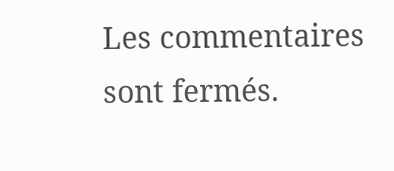Les commentaires sont fermés.